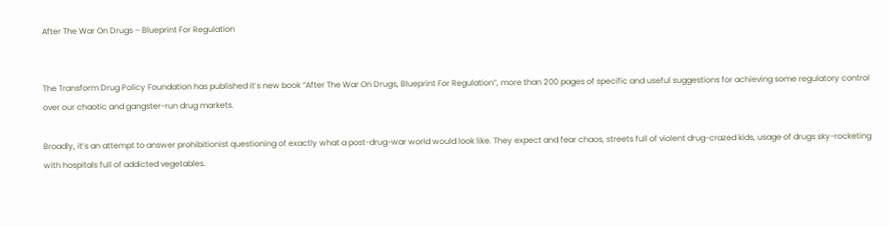After The War On Drugs – Blueprint For Regulation


The Transform Drug Policy Foundation has published it’s new book “After The War On Drugs, Blueprint For Regulation”, more than 200 pages of specific and useful suggestions for achieving some regulatory control over our chaotic and gangster-run drug markets.

Broadly, it’s an attempt to answer prohibitionist questioning of exactly what a post-drug-war world would look like. They expect and fear chaos, streets full of violent drug-crazed kids, usage of drugs sky-rocketing with hospitals full of addicted vegetables.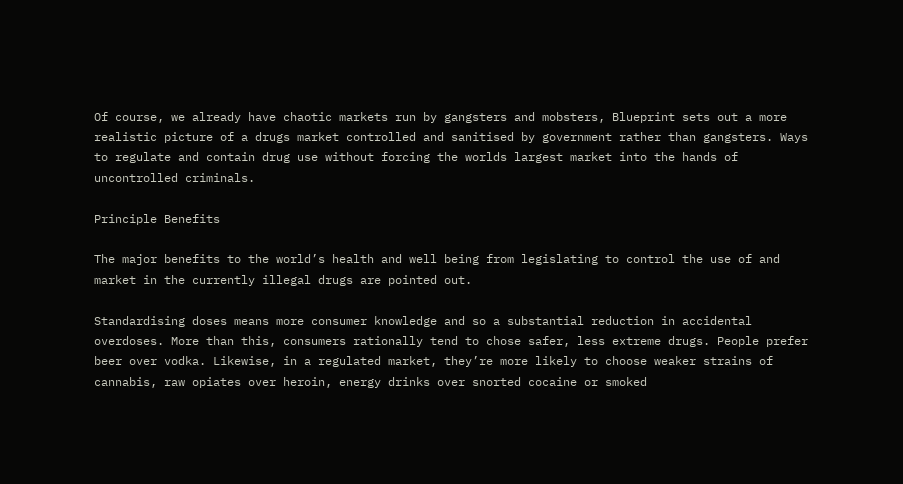Of course, we already have chaotic markets run by gangsters and mobsters, Blueprint sets out a more realistic picture of a drugs market controlled and sanitised by government rather than gangsters. Ways to regulate and contain drug use without forcing the worlds largest market into the hands of uncontrolled criminals.

Principle Benefits

The major benefits to the world’s health and well being from legislating to control the use of and market in the currently illegal drugs are pointed out.

Standardising doses means more consumer knowledge and so a substantial reduction in accidental overdoses. More than this, consumers rationally tend to chose safer, less extreme drugs. People prefer beer over vodka. Likewise, in a regulated market, they’re more likely to choose weaker strains of cannabis, raw opiates over heroin, energy drinks over snorted cocaine or smoked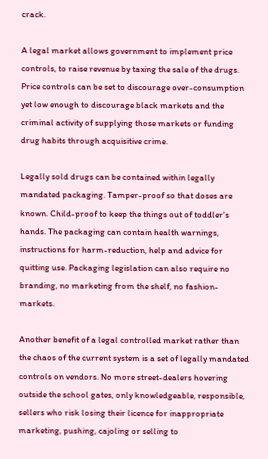crack.

A legal market allows government to implement price controls, to raise revenue by taxing the sale of the drugs. Price controls can be set to discourage over-consumption yet low enough to discourage black markets and the criminal activity of supplying those markets or funding drug habits through acquisitive crime.

Legally sold drugs can be contained within legally mandated packaging. Tamper-proof so that doses are known. Child-proof to keep the things out of toddler’s hands. The packaging can contain health warnings, instructions for harm-reduction, help and advice for quitting use. Packaging legislation can also require no branding, no marketing from the shelf, no fashion-markets.

Another benefit of a legal controlled market rather than the chaos of the current system is a set of legally mandated controls on vendors. No more street-dealers hovering outside the school gates, only knowledgeable, responsible, sellers who risk losing their licence for inappropriate marketing, pushing, cajoling or selling to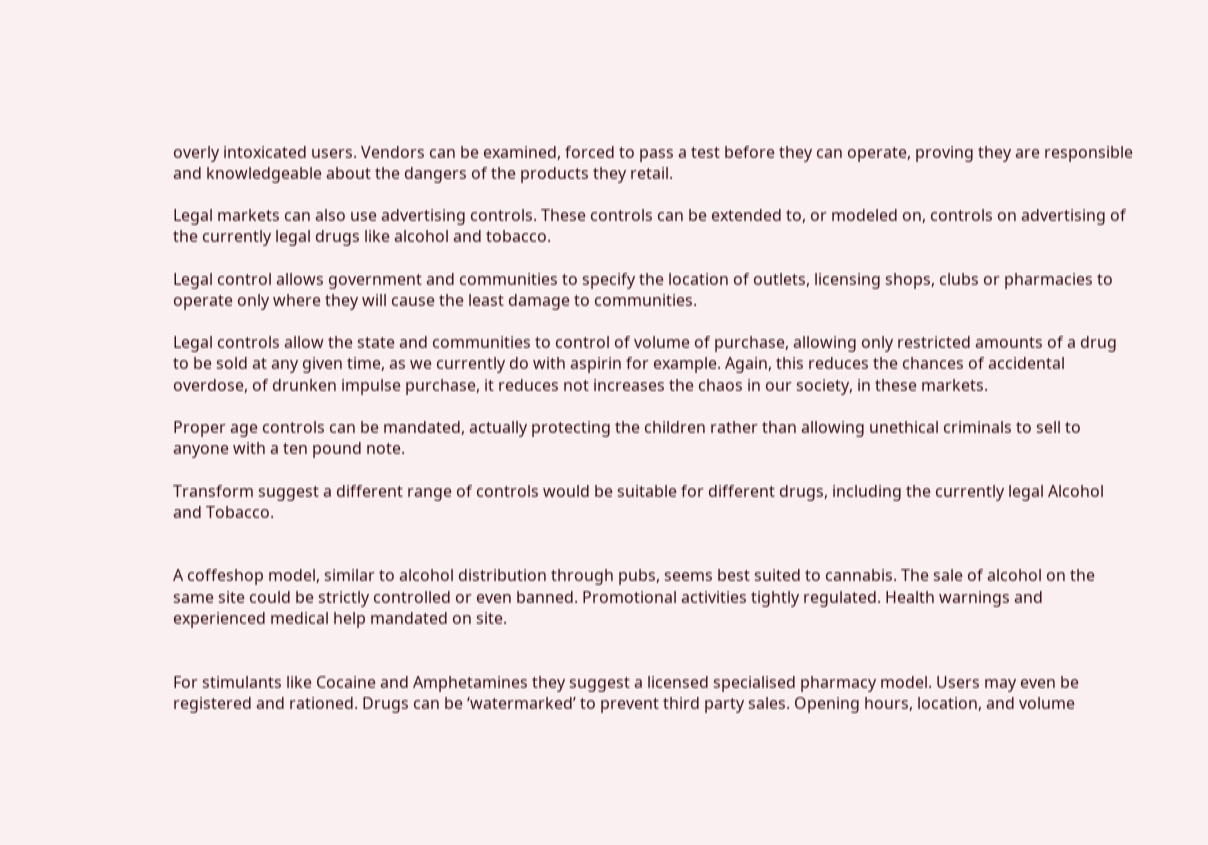overly intoxicated users. Vendors can be examined, forced to pass a test before they can operate, proving they are responsible and knowledgeable about the dangers of the products they retail.

Legal markets can also use advertising controls. These controls can be extended to, or modeled on, controls on advertising of the currently legal drugs like alcohol and tobacco.

Legal control allows government and communities to specify the location of outlets, licensing shops, clubs or pharmacies to operate only where they will cause the least damage to communities.

Legal controls allow the state and communities to control of volume of purchase, allowing only restricted amounts of a drug to be sold at any given time, as we currently do with aspirin for example. Again, this reduces the chances of accidental overdose, of drunken impulse purchase, it reduces not increases the chaos in our society, in these markets.

Proper age controls can be mandated, actually protecting the children rather than allowing unethical criminals to sell to anyone with a ten pound note.

Transform suggest a different range of controls would be suitable for different drugs, including the currently legal Alcohol and Tobacco.


A coffeshop model, similar to alcohol distribution through pubs, seems best suited to cannabis. The sale of alcohol on the same site could be strictly controlled or even banned. Promotional activities tightly regulated. Health warnings and experienced medical help mandated on site.


For stimulants like Cocaine and Amphetamines they suggest a licensed specialised pharmacy model. Users may even be registered and rationed. Drugs can be ‘watermarked’ to prevent third party sales. Opening hours, location, and volume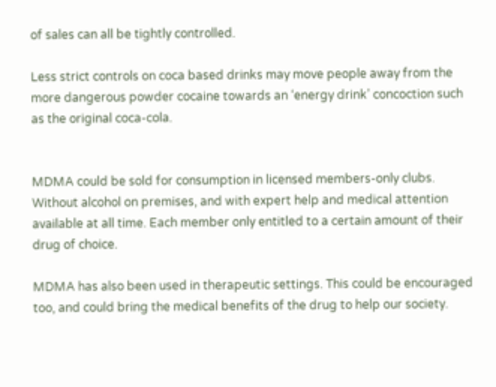of sales can all be tightly controlled.

Less strict controls on coca based drinks may move people away from the more dangerous powder cocaine towards an ‘energy drink’ concoction such as the original coca-cola.


MDMA could be sold for consumption in licensed members-only clubs. Without alcohol on premises, and with expert help and medical attention available at all time. Each member only entitled to a certain amount of their drug of choice.

MDMA has also been used in therapeutic settings. This could be encouraged too, and could bring the medical benefits of the drug to help our society.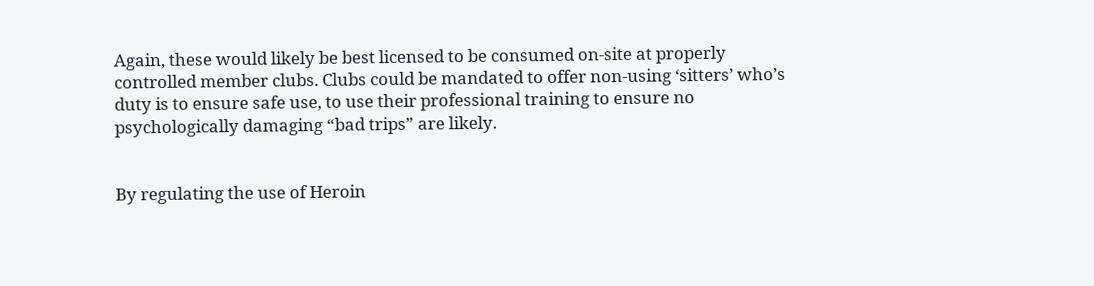Again, these would likely be best licensed to be consumed on-site at properly controlled member clubs. Clubs could be mandated to offer non-using ‘sitters’ who’s duty is to ensure safe use, to use their professional training to ensure no psychologically damaging “bad trips” are likely.


By regulating the use of Heroin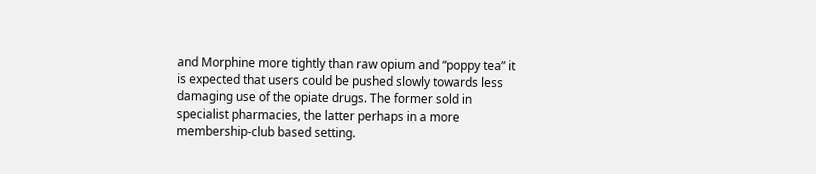and Morphine more tightly than raw opium and “poppy tea” it is expected that users could be pushed slowly towards less damaging use of the opiate drugs. The former sold in specialist pharmacies, the latter perhaps in a more membership-club based setting.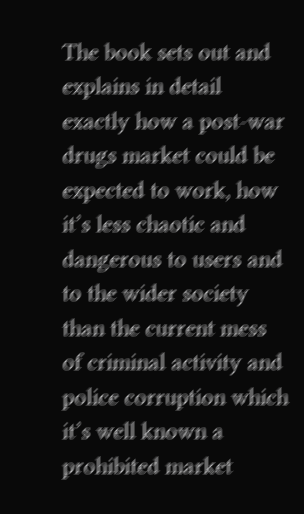The book sets out and explains in detail exactly how a post-war drugs market could be expected to work, how it’s less chaotic and dangerous to users and to the wider society than the current mess of criminal activity and police corruption which it’s well known a prohibited market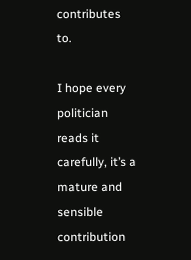contributes to.

I hope every politician reads it carefully, it’s a mature and sensible contribution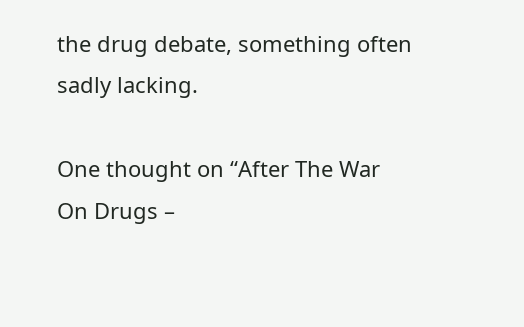the drug debate, something often sadly lacking.

One thought on “After The War On Drugs –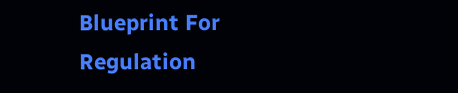Blueprint For Regulation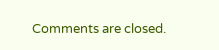Comments are closed.